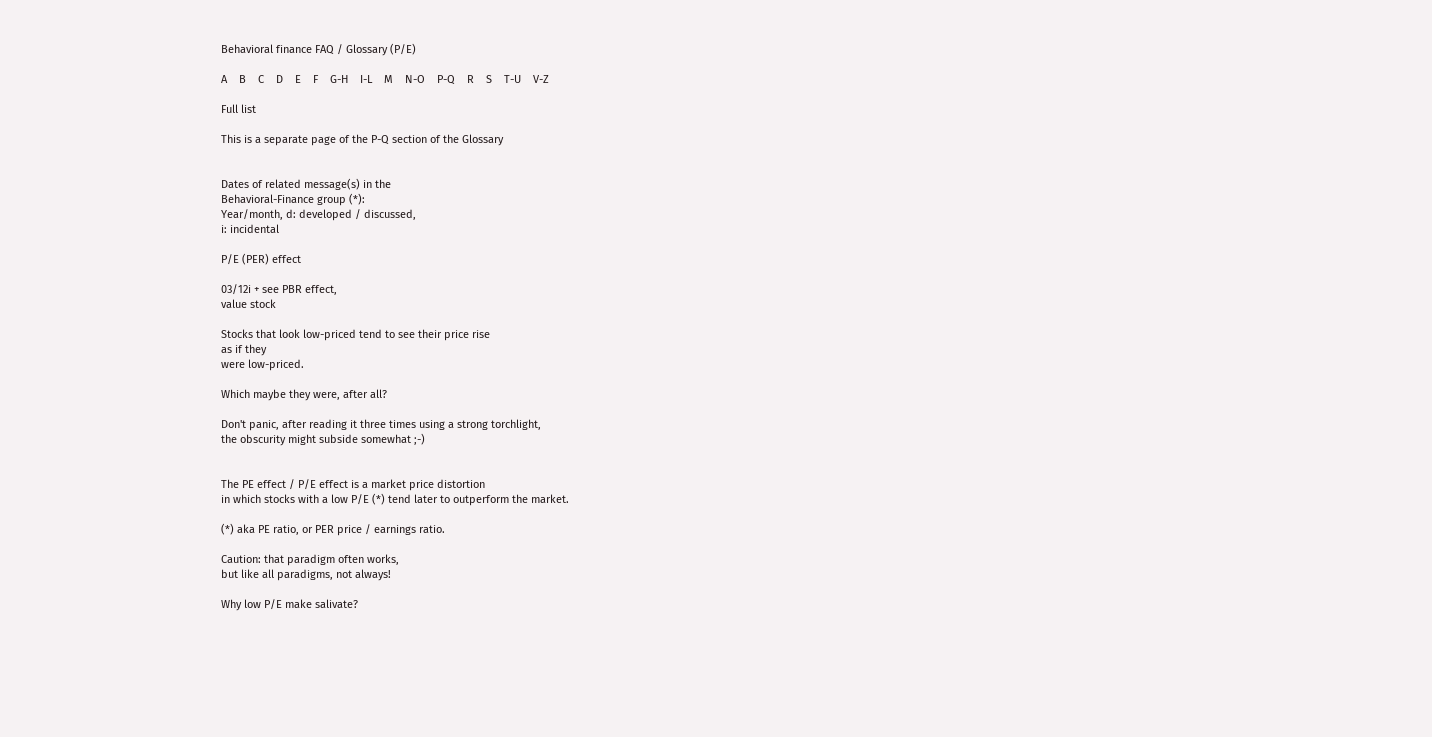Behavioral finance FAQ / Glossary (P/E)

A    B    C    D    E    F    G-H    I-L    M    N-O    P-Q    R    S    T-U    V-Z

Full list

This is a separate page of the P-Q section of the Glossary


Dates of related message(s) in the
Behavioral-Finance group (*):
Year/month, d: developed / discussed,
i: incidental

P/E (PER) effect

03/12i + see PBR effect,
value stock

Stocks that look low-priced tend to see their price rise
as if they
were low-priced.

Which maybe they were, after all?

Don't panic, after reading it three times using a strong torchlight,
the obscurity might subside somewhat ;-)


The PE effect / P/E effect is a market price distortion
in which stocks with a low P/E (*) tend later to outperform the market.

(*) aka PE ratio, or PER price / earnings ratio.

Caution: that paradigm often works,
but like all paradigms, not always!

Why low P/E make salivate?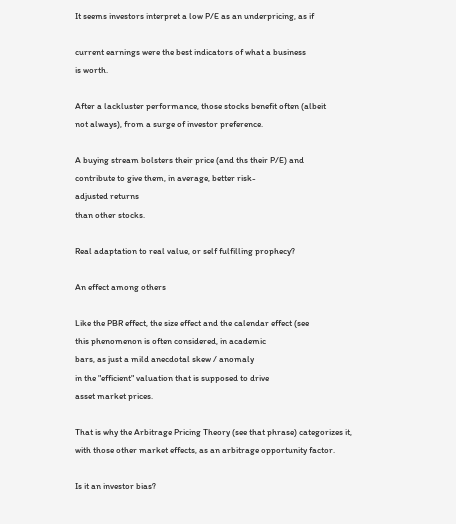It seems investors interpret a low P/E as an underpricing, as if

current earnings were the best indicators of what a business
is worth.

After a lackluster performance, those stocks benefit often (albeit
not always), from a surge of investor preference.

A buying stream bolsters their price (and ths their P/E) and
contribute to give them, in average, better risk-
adjusted returns
than other stocks.

Real adaptation to real value, or self fulfilling prophecy?

An effect among others

Like the PBR effect, the size effect and the calendar effect (see
this phenomenon is often considered, in academic
bars, as just a mild anecdotal skew / anomaly
in the "efficient" valuation that is supposed to drive
asset market prices.

That is why the Arbitrage Pricing Theory (see that phrase) categorizes it,
with those other market effects, as an arbitrage opportunity factor.

Is it an investor bias?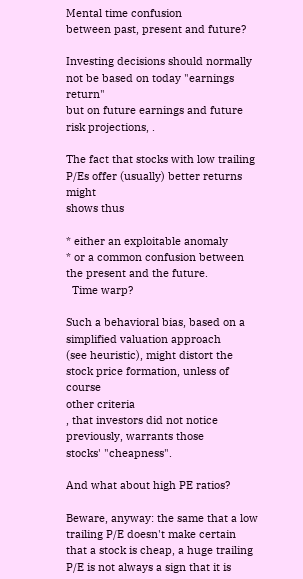Mental time confusion
between past, present and future?

Investing decisions should normally not be based on today "earnings return"
but on future earnings and future risk projections, .

The fact that stocks with low trailing P/Es offer (usually) better returns might
shows thus

* either an exploitable anomaly
* or a common confusion between the present and the future.
  Time warp?

Such a behavioral bias, based on a simplified valuation approach
(see heuristic), might distort the stock price formation, unless of course
other criteria
, that investors did not notice previously, warrants those
stocks' "cheapness".

And what about high PE ratios?

Beware, anyway: the same that a low trailing P/E doesn't make certain
that a stock is cheap, a huge trailing P/E is not always a sign that it is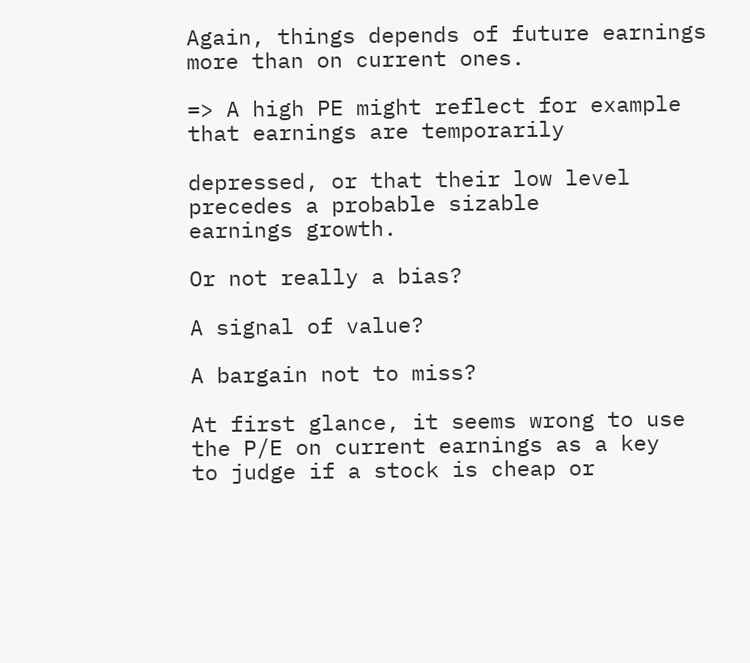Again, things depends of future earnings more than on current ones.

=> A high PE might reflect for example that earnings are temporarily

depressed, or that their low level precedes a probable sizable
earnings growth.

Or not really a bias?

A signal of value?

A bargain not to miss?

At first glance, it seems wrong to use the P/E on current earnings as a key
to judge if a stock is cheap or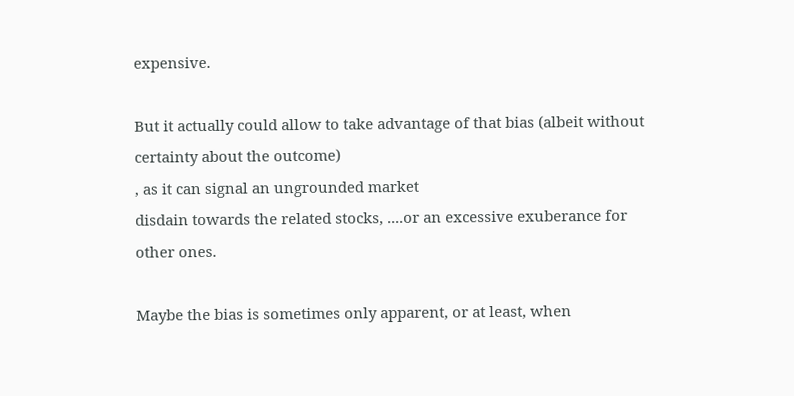expensive.

But it actually could allow to take advantage of that bias (albeit without
certainty about the outcome)
, as it can signal an ungrounded market
disdain towards the related stocks, ....or an excessive exuberance for
other ones.

Maybe the bias is sometimes only apparent, or at least, when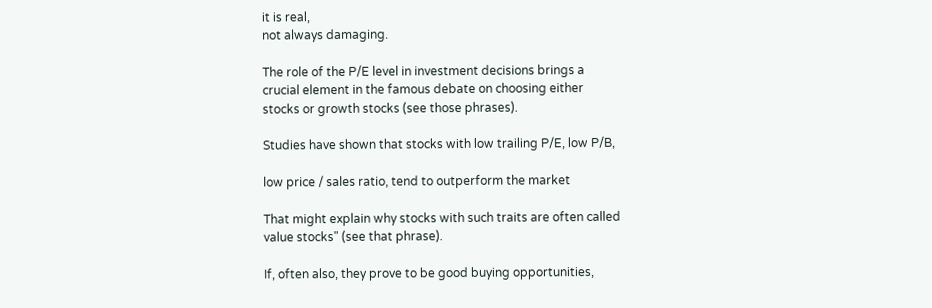it is real,
not always damaging.

The role of the P/E level in investment decisions brings a
crucial element in the famous debate on choosing either
stocks or growth stocks (see those phrases).

Studies have shown that stocks with low trailing P/E, low P/B,

low price / sales ratio, tend to outperform the market

That might explain why stocks with such traits are often called
value stocks" (see that phrase).

If, often also, they prove to be good buying opportunities,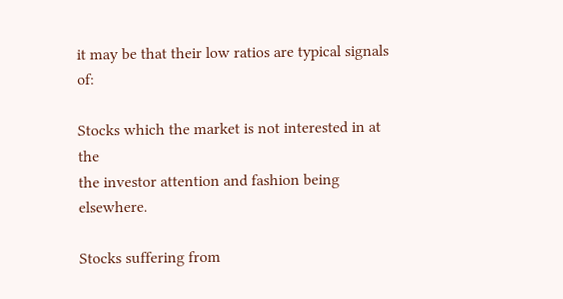it may be that their low ratios are typical signals of:

Stocks which the market is not interested in at the
the investor attention and fashion being elsewhere.

Stocks suffering from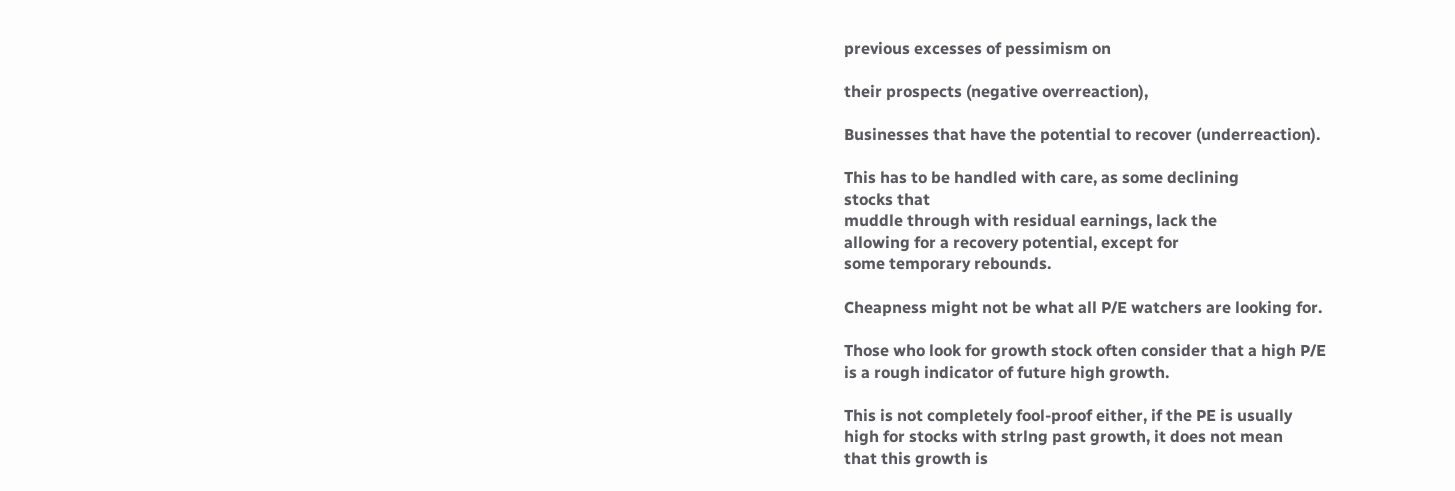previous excesses of pessimism on

their prospects (negative overreaction),

Businesses that have the potential to recover (underreaction).

This has to be handled with care, as some declining
stocks that
muddle through with residual earnings, lack the
allowing for a recovery potential, except for
some temporary rebounds.

Cheapness might not be what all P/E watchers are looking for.

Those who look for growth stock often consider that a high P/E
is a rough indicator of future high growth.

This is not completely fool-proof either, if the PE is usually
high for stocks with strlng past growth, it does not mean
that this growth is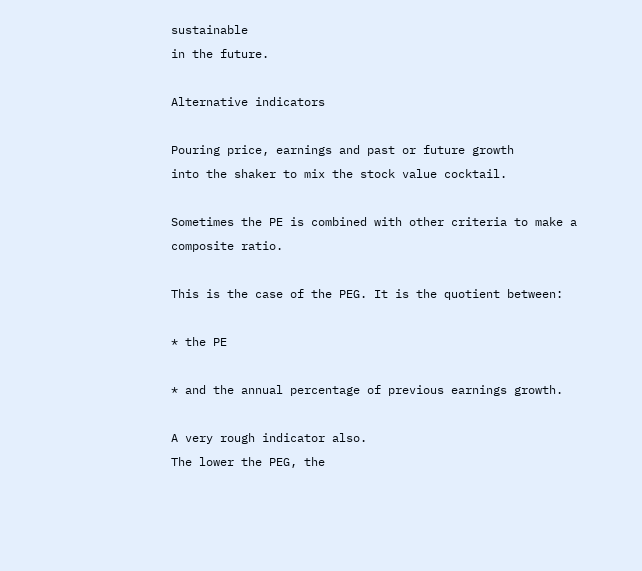sustainable
in the future.

Alternative indicators

Pouring price, earnings and past or future growth
into the shaker to mix the stock value cocktail.

Sometimes the PE is combined with other criteria to make a composite ratio.

This is the case of the PEG. It is the quotient between:

* the PE

* and the annual percentage of previous earnings growth.

A very rough indicator also.
The lower the PEG, the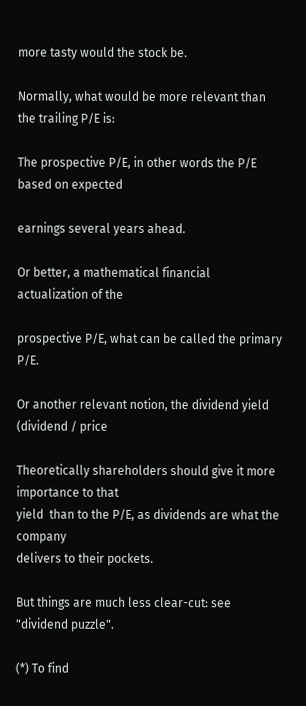more tasty would the stock be.

Normally, what would be more relevant than the trailing P/E is:

The prospective P/E, in other words the P/E based on expected

earnings several years ahead.

Or better, a mathematical financial actualization of the

prospective P/E, what can be called the primary P/E.

Or another relevant notion, the dividend yield (dividend / price

Theoretically shareholders should give it more importance to that
yield  than to the P/E, as dividends are what the company
delivers to their pockets.

But things are much less clear-cut: see "dividend puzzle".

(*) To find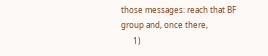those messages: reach that BF group and, once there,
      1)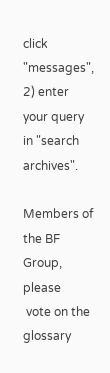click "messages", 2) enter your query in "search archives".

Members of the BF Group, please
 vote on the glossary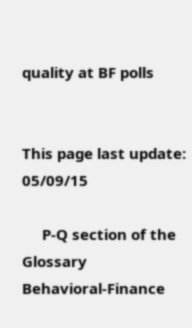quality at BF polls


This page last update: 05/09/15

     P-Q section of the Glossary
Behavioral-Finance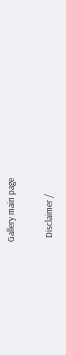Gallery main page

  Disclaimer /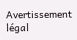Avertissement légal